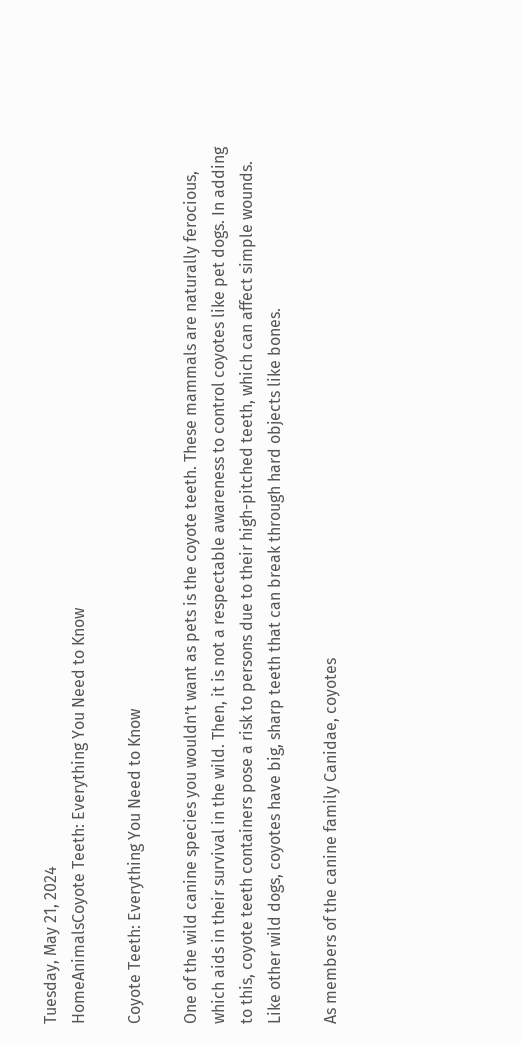Tuesday, May 21, 2024
HomeAnimalsCoyote Teeth: Everything You Need to Know

Coyote Teeth: Everything You Need to Know

One of the wild canine species you wouldn’t want as pets is the coyote teeth. These mammals are naturally ferocious, which aids in their survival in the wild. Then, it is not a respectable awareness to control coyotes like pet dogs. In adding to this, coyote teeth containers pose a risk to persons due to their high-pitched teeth, which can affect simple wounds. Like other wild dogs, coyotes have big, sharp teeth that can break through hard objects like bones.

As members of the canine family Canidae, coyotes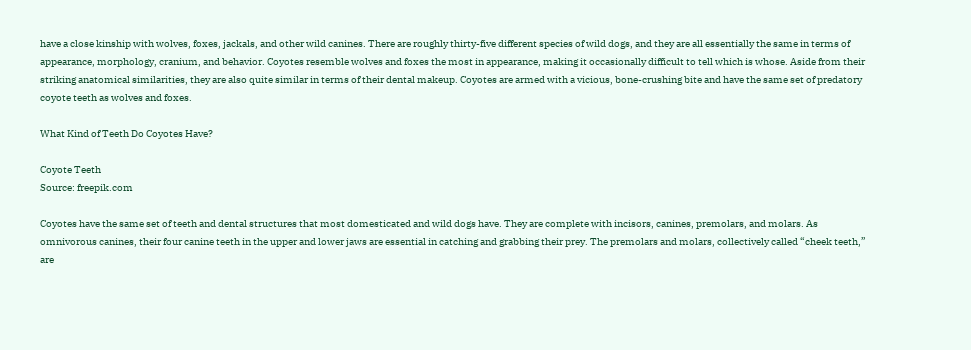have a close kinship with wolves, foxes, jackals, and other wild canines. There are roughly thirty-five different species of wild dogs, and they are all essentially the same in terms of appearance, morphology, cranium, and behavior. Coyotes resemble wolves and foxes the most in appearance, making it occasionally difficult to tell which is whose. Aside from their striking anatomical similarities, they are also quite similar in terms of their dental makeup. Coyotes are armed with a vicious, bone-crushing bite and have the same set of predatory coyote teeth as wolves and foxes.

What Kind of Teeth Do Coyotes Have?

Coyote Teeth
Source: freepik.com

Coyotes have the same set of teeth and dental structures that most domesticated and wild dogs have. They are complete with incisors, canines, premolars, and molars. As omnivorous canines, their four canine teeth in the upper and lower jaws are essential in catching and grabbing their prey. The premolars and molars, collectively called “cheek teeth,” are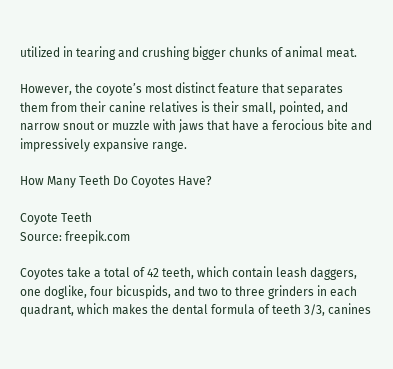utilized in tearing and crushing bigger chunks of animal meat.

However, the coyote’s most distinct feature that separates them from their canine relatives is their small, pointed, and narrow snout or muzzle with jaws that have a ferocious bite and impressively expansive range.

How Many Teeth Do Coyotes Have?

Coyote Teeth
Source: freepik.com

Coyotes take a total of 42 teeth, which contain leash daggers, one doglike, four bicuspids, and two to three grinders in each quadrant, which makes the dental formula of teeth 3/3, canines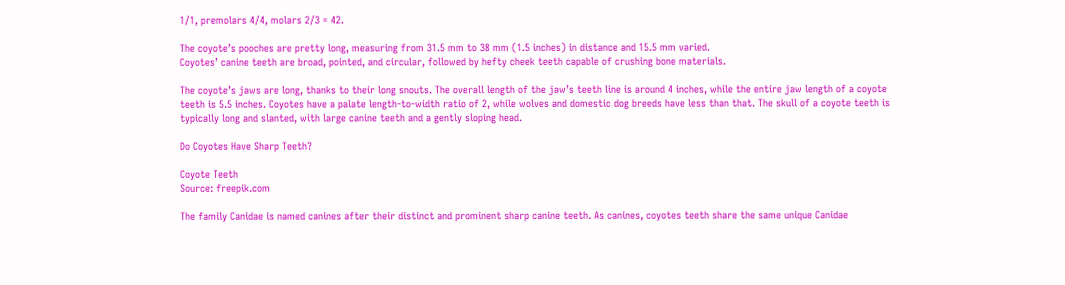1/1, premolars 4/4, molars 2/3 = 42.

The coyote’s pooches are pretty long, measuring from 31.5 mm to 38 mm (1.5 inches) in distance and 15.5 mm varied.
Coyotes’ canine teeth are broad, pointed, and circular, followed by hefty cheek teeth capable of crushing bone materials.

The coyote’s jaws are long, thanks to their long snouts. The overall length of the jaw’s teeth line is around 4 inches, while the entire jaw length of a coyote teeth is 5.5 inches. Coyotes have a palate length-to-width ratio of 2, while wolves and domestic dog breeds have less than that. The skull of a coyote teeth is typically long and slanted, with large canine teeth and a gently sloping head.

Do Coyotes Have Sharp Teeth?

Coyote Teeth
Source: freepik.com

The family Canidae is named canines after their distinct and prominent sharp canine teeth. As canines, coyotes teeth share the same unique Canidae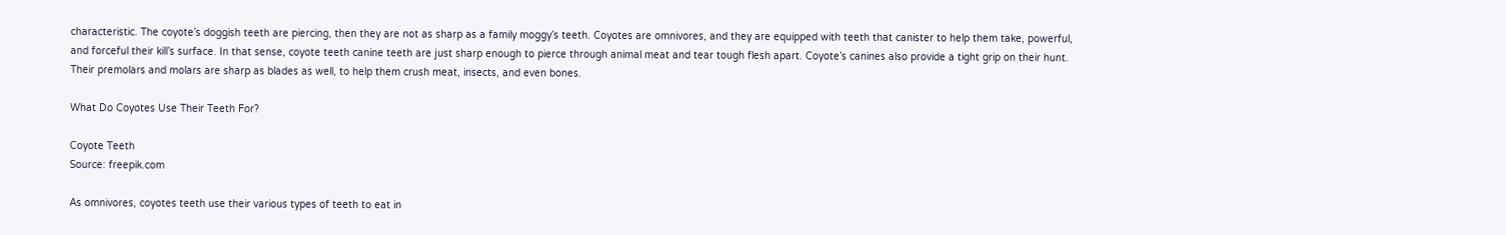characteristic. The coyote’s doggish teeth are piercing, then they are not as sharp as a family moggy’s teeth. Coyotes are omnivores, and they are equipped with teeth that canister to help them take, powerful, and forceful their kill’s surface. In that sense, coyote teeth canine teeth are just sharp enough to pierce through animal meat and tear tough flesh apart. Coyote’s canines also provide a tight grip on their hunt. Their premolars and molars are sharp as blades as well, to help them crush meat, insects, and even bones.

What Do Coyotes Use Their Teeth For?

Coyote Teeth
Source: freepik.com

As omnivores, coyotes teeth use their various types of teeth to eat in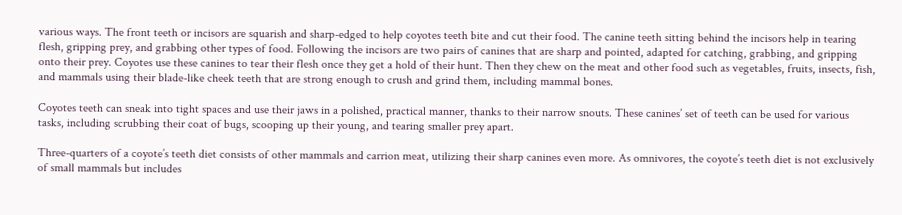various ways. The front teeth or incisors are squarish and sharp-edged to help coyotes teeth bite and cut their food. The canine teeth sitting behind the incisors help in tearing flesh, gripping prey, and grabbing other types of food. Following the incisors are two pairs of canines that are sharp and pointed, adapted for catching, grabbing, and gripping onto their prey. Coyotes use these canines to tear their flesh once they get a hold of their hunt. Then they chew on the meat and other food such as vegetables, fruits, insects, fish, and mammals using their blade-like cheek teeth that are strong enough to crush and grind them, including mammal bones.

Coyotes teeth can sneak into tight spaces and use their jaws in a polished, practical manner, thanks to their narrow snouts. These canines’ set of teeth can be used for various tasks, including scrubbing their coat of bugs, scooping up their young, and tearing smaller prey apart.

Three-quarters of a coyote’s teeth diet consists of other mammals and carrion meat, utilizing their sharp canines even more. As omnivores, the coyote’s teeth diet is not exclusively of small mammals but includes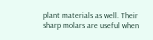plant materials as well. Their sharp molars are useful when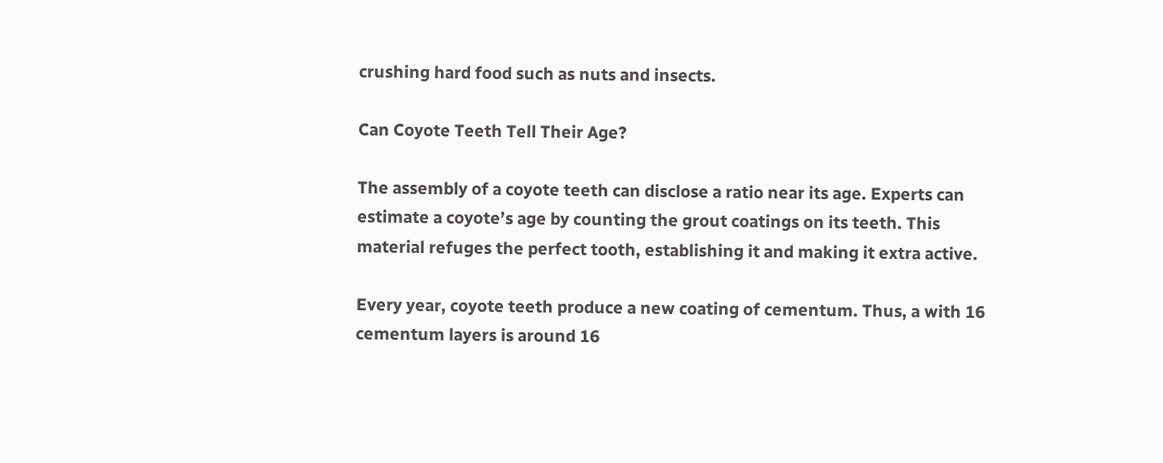crushing hard food such as nuts and insects.

Can Coyote Teeth Tell Their Age?

The assembly of a coyote teeth can disclose a ratio near its age. Experts can estimate a coyote’s age by counting the grout coatings on its teeth. This material refuges the perfect tooth, establishing it and making it extra active.

Every year, coyote teeth produce a new coating of cementum. Thus, a with 16 cementum layers is around 16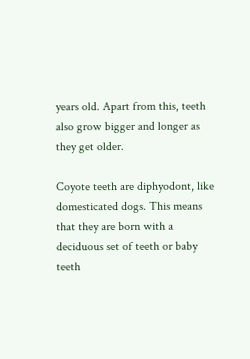years old. Apart from this, teeth also grow bigger and longer as they get older.

Coyote teeth are diphyodont, like domesticated dogs. This means that they are born with a deciduous set of teeth or baby teeth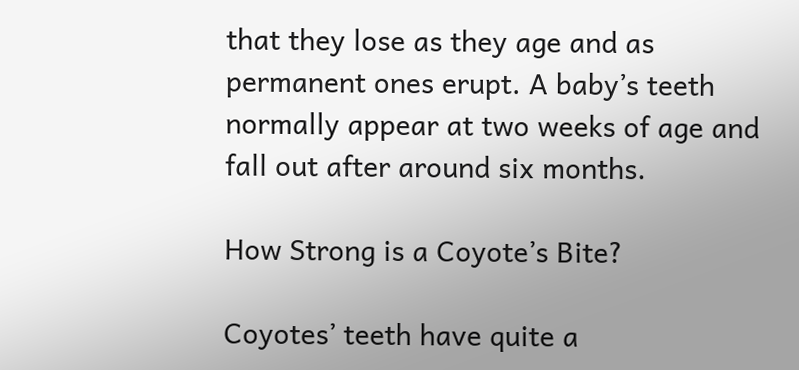that they lose as they age and as permanent ones erupt. A baby’s teeth normally appear at two weeks of age and fall out after around six months.

How Strong is a Coyote’s Bite?

Coyotes’ teeth have quite a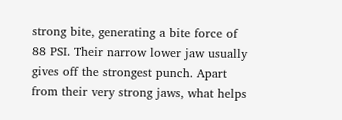strong bite, generating a bite force of 88 PSI. Their narrow lower jaw usually gives off the strongest punch. Apart from their very strong jaws, what helps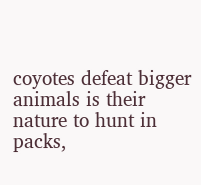coyotes defeat bigger animals is their nature to hunt in packs,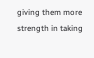giving them more strength in taking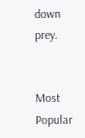down prey.


Most Popular